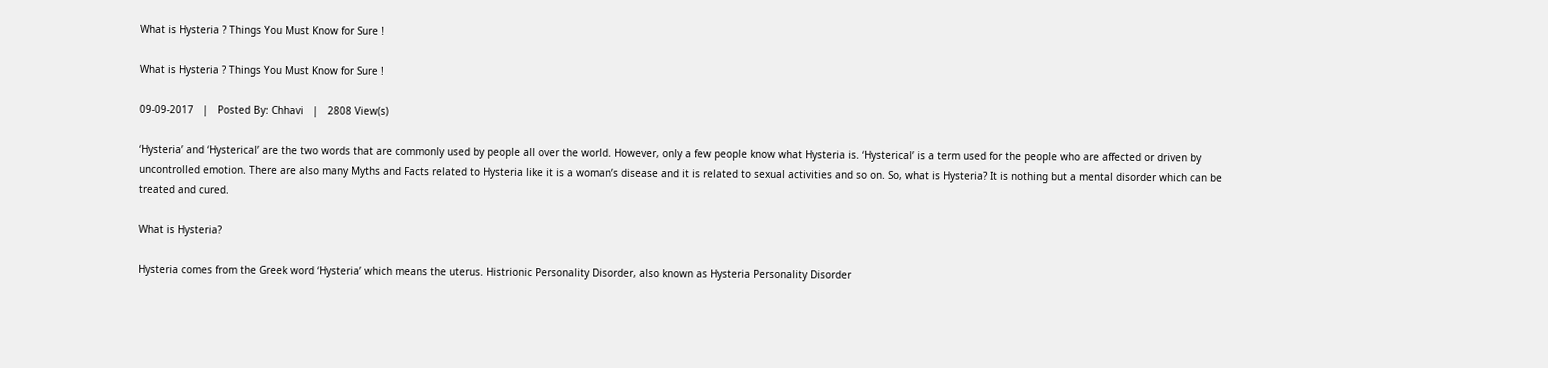What is Hysteria ? Things You Must Know for Sure !

What is Hysteria ? Things You Must Know for Sure !

09-09-2017   |   Posted By: Chhavi   |   2808 View(s)

‘Hysteria’ and ‘Hysterical’ are the two words that are commonly used by people all over the world. However, only a few people know what Hysteria is. ‘Hysterical’ is a term used for the people who are affected or driven by uncontrolled emotion. There are also many Myths and Facts related to Hysteria like it is a woman’s disease and it is related to sexual activities and so on. So, what is Hysteria? It is nothing but a mental disorder which can be treated and cured.

What is Hysteria?

Hysteria comes from the Greek word ‘Hysteria’ which means the uterus. Histrionic Personality Disorder, also known as Hysteria Personality Disorder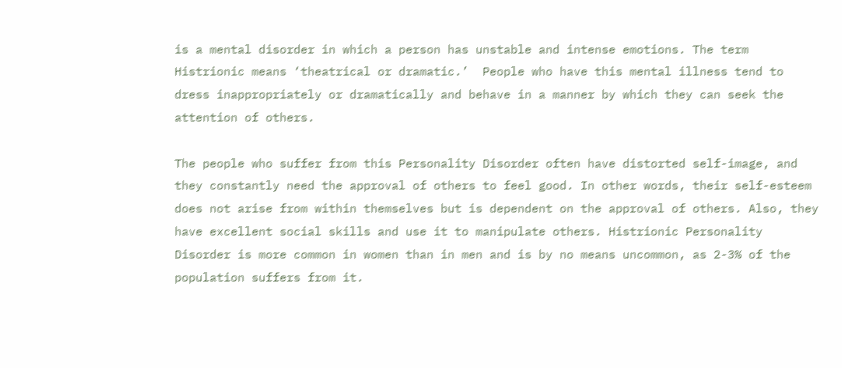is a mental disorder in which a person has unstable and intense emotions. The term Histrionic means ‘theatrical or dramatic.’  People who have this mental illness tend to dress inappropriately or dramatically and behave in a manner by which they can seek the attention of others.

The people who suffer from this Personality Disorder often have distorted self-image, and they constantly need the approval of others to feel good. In other words, their self-esteem does not arise from within themselves but is dependent on the approval of others. Also, they have excellent social skills and use it to manipulate others. Histrionic Personality Disorder is more common in women than in men and is by no means uncommon, as 2-3% of the population suffers from it.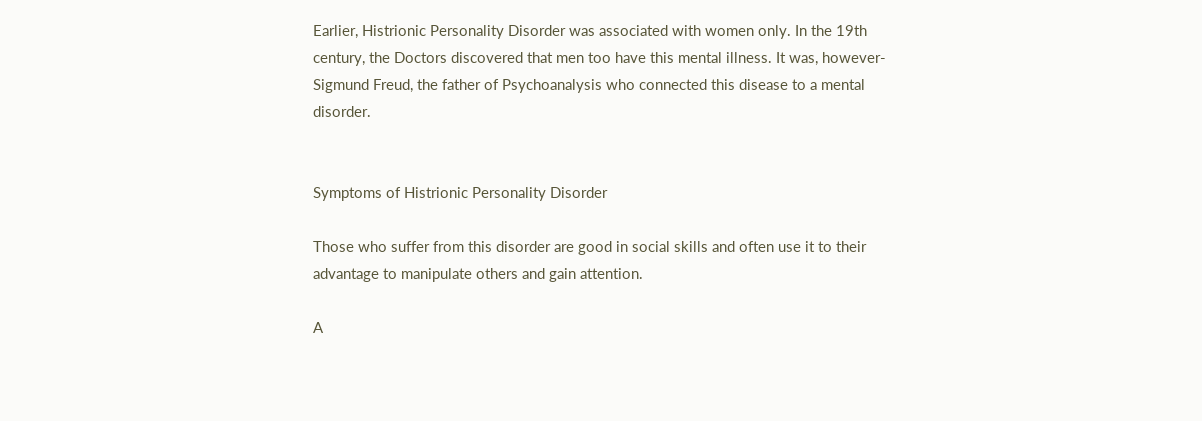Earlier, Histrionic Personality Disorder was associated with women only. In the 19th century, the Doctors discovered that men too have this mental illness. It was, however- Sigmund Freud, the father of Psychoanalysis who connected this disease to a mental disorder.


Symptoms of Histrionic Personality Disorder

Those who suffer from this disorder are good in social skills and often use it to their advantage to manipulate others and gain attention.

A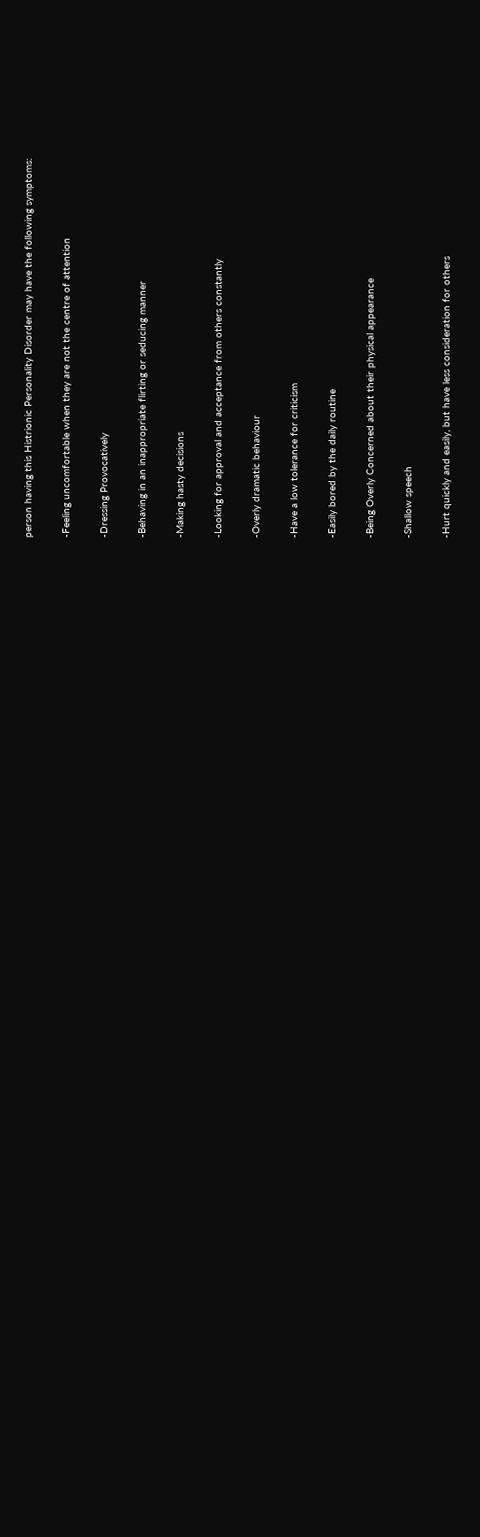person having this Histrionic Personality Disorder may have the following symptoms:

-Feeling uncomfortable when they are not the centre of attention

-Dressing Provocatively

-Behaving in an inappropriate flirting or seducing manner

-Making hasty decisions

-Looking for approval and acceptance from others constantly

-Overly dramatic behaviour

-Have a low tolerance for criticism

-Easily bored by the daily routine

-Being Overly Concerned about their physical appearance

-Shallow speech

-Hurt quickly and easily, but have less consideration for others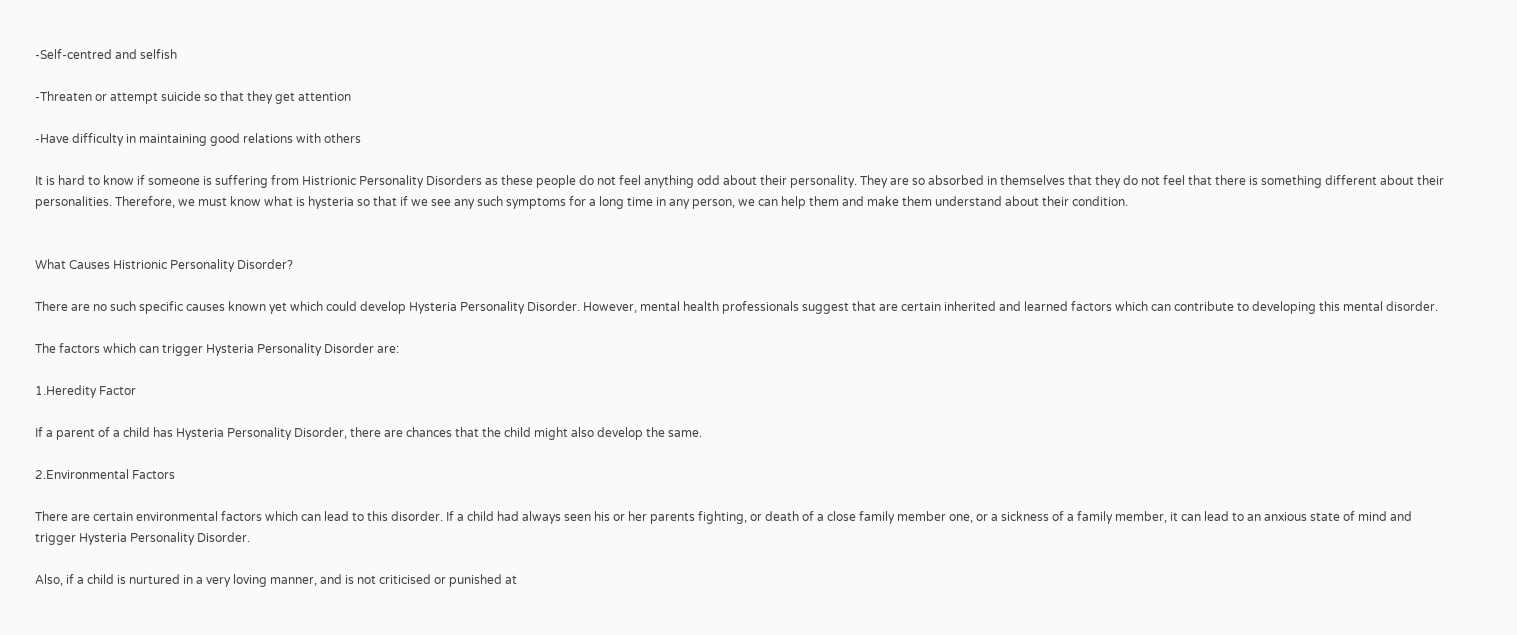-Self-centred and selfish

-Threaten or attempt suicide so that they get attention

-Have difficulty in maintaining good relations with others

It is hard to know if someone is suffering from Histrionic Personality Disorders as these people do not feel anything odd about their personality. They are so absorbed in themselves that they do not feel that there is something different about their personalities. Therefore, we must know what is hysteria so that if we see any such symptoms for a long time in any person, we can help them and make them understand about their condition.


What Causes Histrionic Personality Disorder?

There are no such specific causes known yet which could develop Hysteria Personality Disorder. However, mental health professionals suggest that are certain inherited and learned factors which can contribute to developing this mental disorder.

The factors which can trigger Hysteria Personality Disorder are:

1.Heredity Factor

If a parent of a child has Hysteria Personality Disorder, there are chances that the child might also develop the same.

2.Environmental Factors

There are certain environmental factors which can lead to this disorder. If a child had always seen his or her parents fighting, or death of a close family member one, or a sickness of a family member, it can lead to an anxious state of mind and trigger Hysteria Personality Disorder.

Also, if a child is nurtured in a very loving manner, and is not criticised or punished at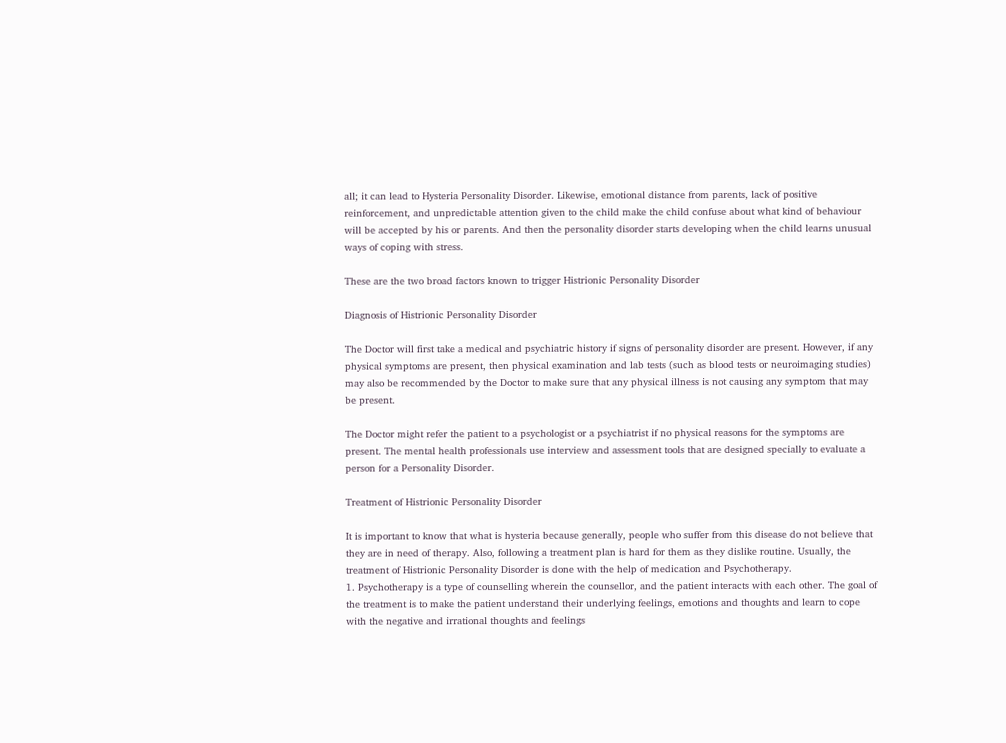all; it can lead to Hysteria Personality Disorder. Likewise, emotional distance from parents, lack of positive reinforcement, and unpredictable attention given to the child make the child confuse about what kind of behaviour will be accepted by his or parents. And then the personality disorder starts developing when the child learns unusual ways of coping with stress.

These are the two broad factors known to trigger Histrionic Personality Disorder

Diagnosis of Histrionic Personality Disorder

The Doctor will first take a medical and psychiatric history if signs of personality disorder are present. However, if any physical symptoms are present, then physical examination and lab tests (such as blood tests or neuroimaging studies) may also be recommended by the Doctor to make sure that any physical illness is not causing any symptom that may be present.

The Doctor might refer the patient to a psychologist or a psychiatrist if no physical reasons for the symptoms are present. The mental health professionals use interview and assessment tools that are designed specially to evaluate a person for a Personality Disorder.

Treatment of Histrionic Personality Disorder

It is important to know that what is hysteria because generally, people who suffer from this disease do not believe that they are in need of therapy. Also, following a treatment plan is hard for them as they dislike routine. Usually, the treatment of Histrionic Personality Disorder is done with the help of medication and Psychotherapy.
1. Psychotherapy is a type of counselling wherein the counsellor, and the patient interacts with each other. The goal of the treatment is to make the patient understand their underlying feelings, emotions and thoughts and learn to cope with the negative and irrational thoughts and feelings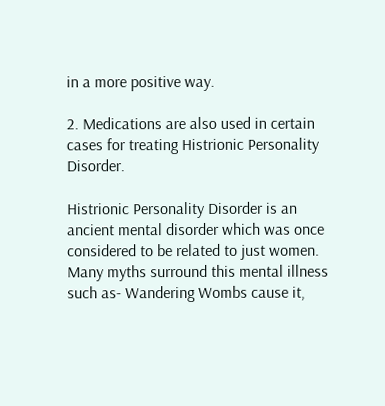in a more positive way.

2. Medications are also used in certain cases for treating Histrionic Personality Disorder.

Histrionic Personality Disorder is an ancient mental disorder which was once considered to be related to just women. Many myths surround this mental illness such as- Wandering Wombs cause it,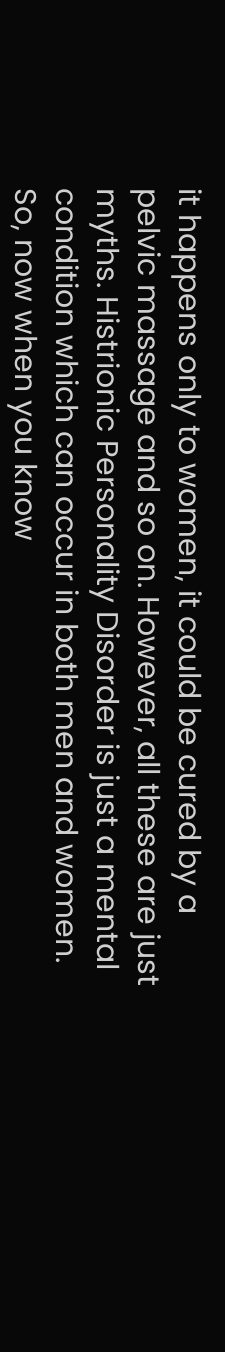it happens only to women, it could be cured by a pelvic massage and so on. However, all these are just myths. Histrionic Personality Disorder is just a mental condition which can occur in both men and women. So, now when you know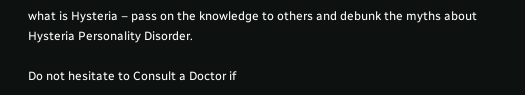what is Hysteria – pass on the knowledge to others and debunk the myths about Hysteria Personality Disorder.

Do not hesitate to Consult a Doctor if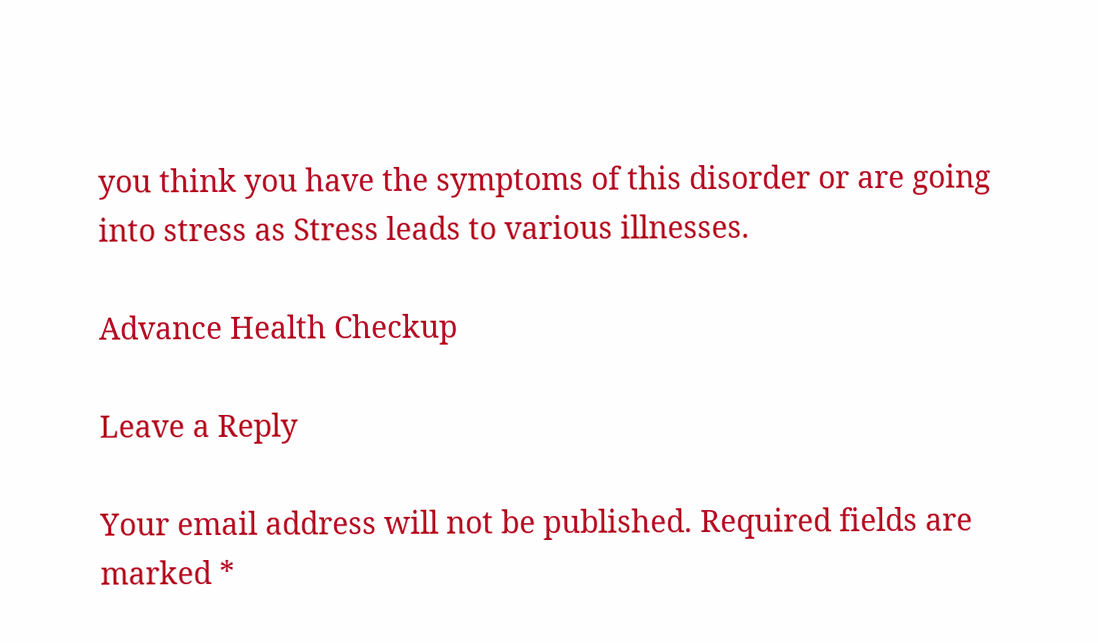you think you have the symptoms of this disorder or are going into stress as Stress leads to various illnesses.

Advance Health Checkup

Leave a Reply

Your email address will not be published. Required fields are marked *